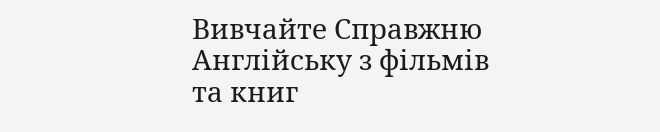Вивчайте Справжню Англійську з фільмів та книг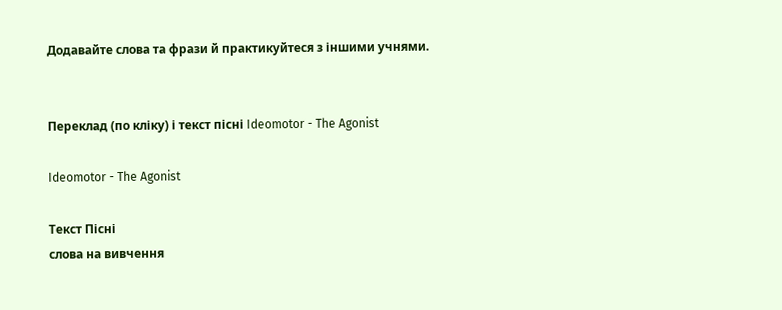Додавайте слова та фрази й практикуйтеся з іншими учнями.


Переклад (по кліку) і текст пісні Ideomotor - The Agonist

Ideomotor - The Agonist

Текст Пісні
слова на вивчення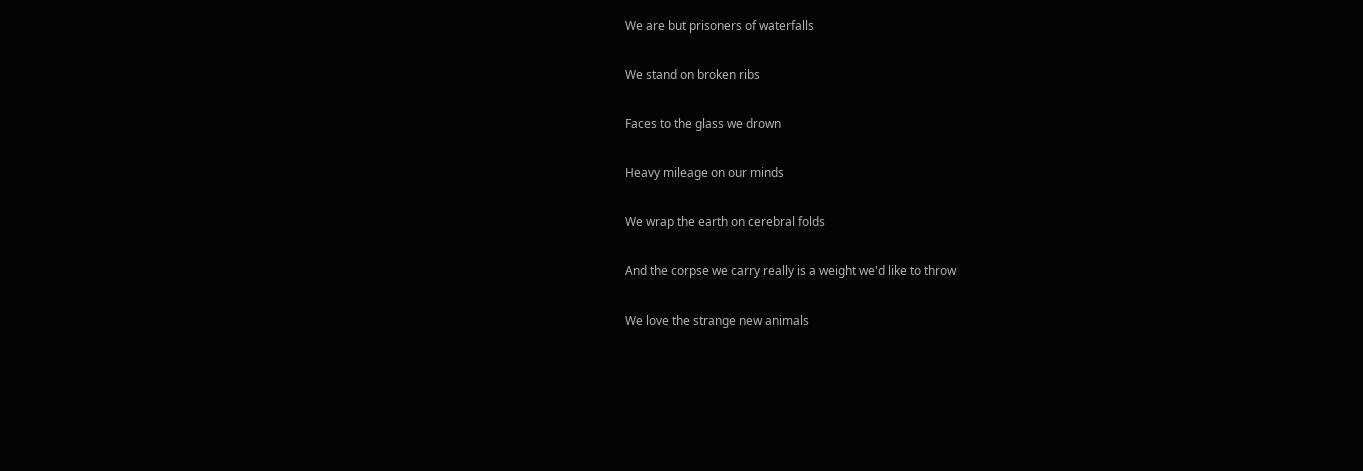We are but prisoners of waterfalls

We stand on broken ribs

Faces to the glass we drown

Heavy mileage on our minds

We wrap the earth on cerebral folds

And the corpse we carry really is a weight we'd like to throw

We love the strange new animals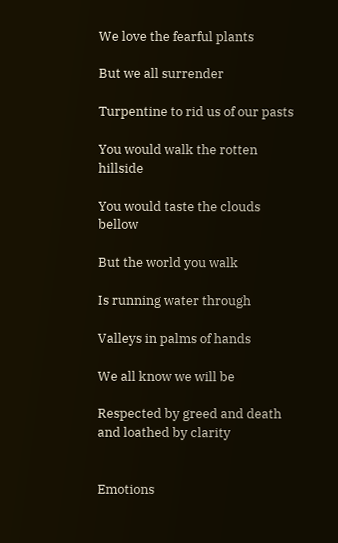We love the fearful plants

But we all surrender

Turpentine to rid us of our pasts

You would walk the rotten hillside

You would taste the clouds bellow

But the world you walk

Is running water through

Valleys in palms of hands

We all know we will be

Respected by greed and death and loathed by clarity


Emotions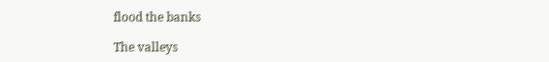flood the banks

The valleys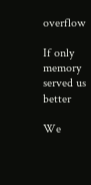overflow

If only memory served us better

We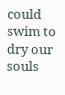could swim to dry our souls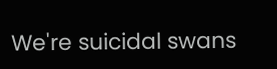We're suicidal swans